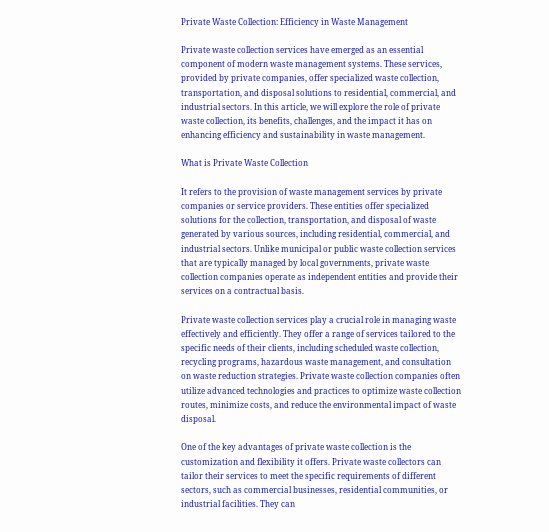Private Waste Collection: Efficiency in Waste Management

Private waste collection services have emerged as an essential component of modern waste management systems. These services, provided by private companies, offer specialized waste collection, transportation, and disposal solutions to residential, commercial, and industrial sectors. In this article, we will explore the role of private waste collection, its benefits, challenges, and the impact it has on enhancing efficiency and sustainability in waste management.

What is Private Waste Collection

It refers to the provision of waste management services by private companies or service providers. These entities offer specialized solutions for the collection, transportation, and disposal of waste generated by various sources, including residential, commercial, and industrial sectors. Unlike municipal or public waste collection services that are typically managed by local governments, private waste collection companies operate as independent entities and provide their services on a contractual basis.

Private waste collection services play a crucial role in managing waste effectively and efficiently. They offer a range of services tailored to the specific needs of their clients, including scheduled waste collection, recycling programs, hazardous waste management, and consultation on waste reduction strategies. Private waste collection companies often utilize advanced technologies and practices to optimize waste collection routes, minimize costs, and reduce the environmental impact of waste disposal.

One of the key advantages of private waste collection is the customization and flexibility it offers. Private waste collectors can tailor their services to meet the specific requirements of different sectors, such as commercial businesses, residential communities, or industrial facilities. They can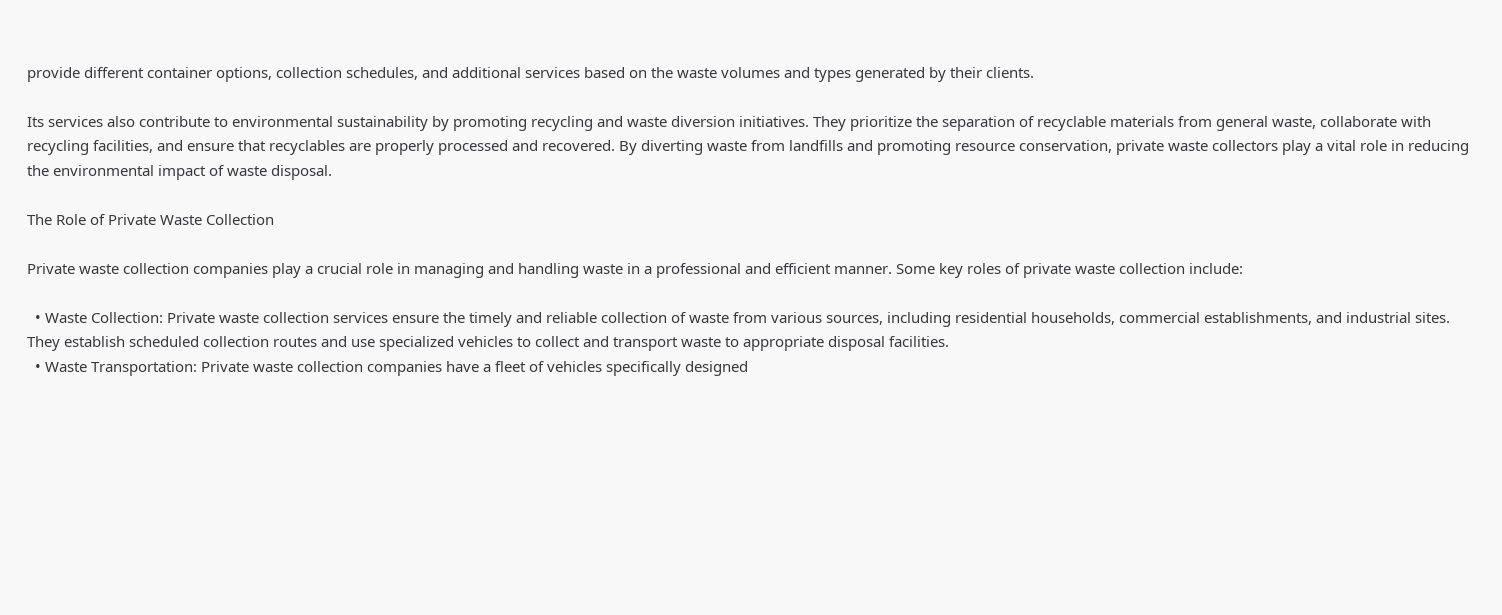provide different container options, collection schedules, and additional services based on the waste volumes and types generated by their clients.

Its services also contribute to environmental sustainability by promoting recycling and waste diversion initiatives. They prioritize the separation of recyclable materials from general waste, collaborate with recycling facilities, and ensure that recyclables are properly processed and recovered. By diverting waste from landfills and promoting resource conservation, private waste collectors play a vital role in reducing the environmental impact of waste disposal.

The Role of Private Waste Collection

Private waste collection companies play a crucial role in managing and handling waste in a professional and efficient manner. Some key roles of private waste collection include:

  • Waste Collection: Private waste collection services ensure the timely and reliable collection of waste from various sources, including residential households, commercial establishments, and industrial sites. They establish scheduled collection routes and use specialized vehicles to collect and transport waste to appropriate disposal facilities.
  • Waste Transportation: Private waste collection companies have a fleet of vehicles specifically designed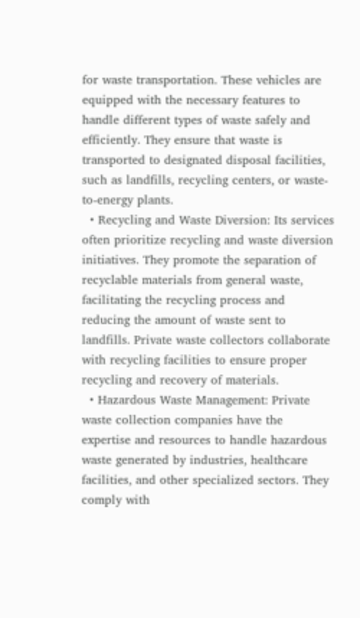for waste transportation. These vehicles are equipped with the necessary features to handle different types of waste safely and efficiently. They ensure that waste is transported to designated disposal facilities, such as landfills, recycling centers, or waste-to-energy plants.
  • Recycling and Waste Diversion: Its services often prioritize recycling and waste diversion initiatives. They promote the separation of recyclable materials from general waste, facilitating the recycling process and reducing the amount of waste sent to landfills. Private waste collectors collaborate with recycling facilities to ensure proper recycling and recovery of materials.
  • Hazardous Waste Management: Private waste collection companies have the expertise and resources to handle hazardous waste generated by industries, healthcare facilities, and other specialized sectors. They comply with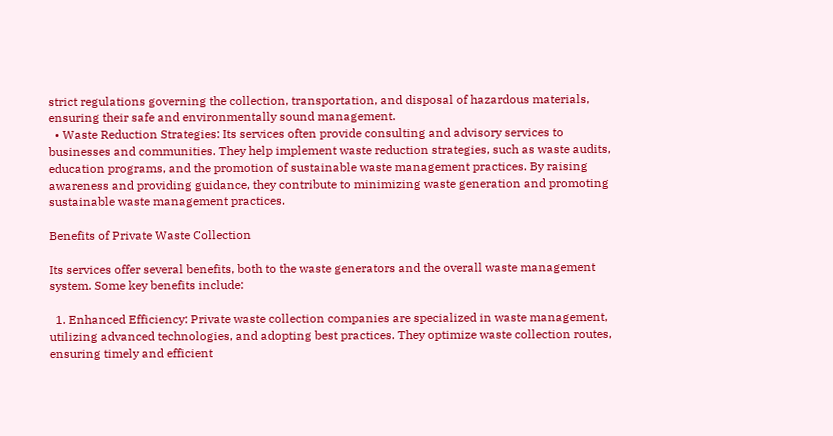strict regulations governing the collection, transportation, and disposal of hazardous materials, ensuring their safe and environmentally sound management.
  • Waste Reduction Strategies: Its services often provide consulting and advisory services to businesses and communities. They help implement waste reduction strategies, such as waste audits, education programs, and the promotion of sustainable waste management practices. By raising awareness and providing guidance, they contribute to minimizing waste generation and promoting sustainable waste management practices.

Benefits of Private Waste Collection

Its services offer several benefits, both to the waste generators and the overall waste management system. Some key benefits include:

  1. Enhanced Efficiency: Private waste collection companies are specialized in waste management, utilizing advanced technologies, and adopting best practices. They optimize waste collection routes, ensuring timely and efficient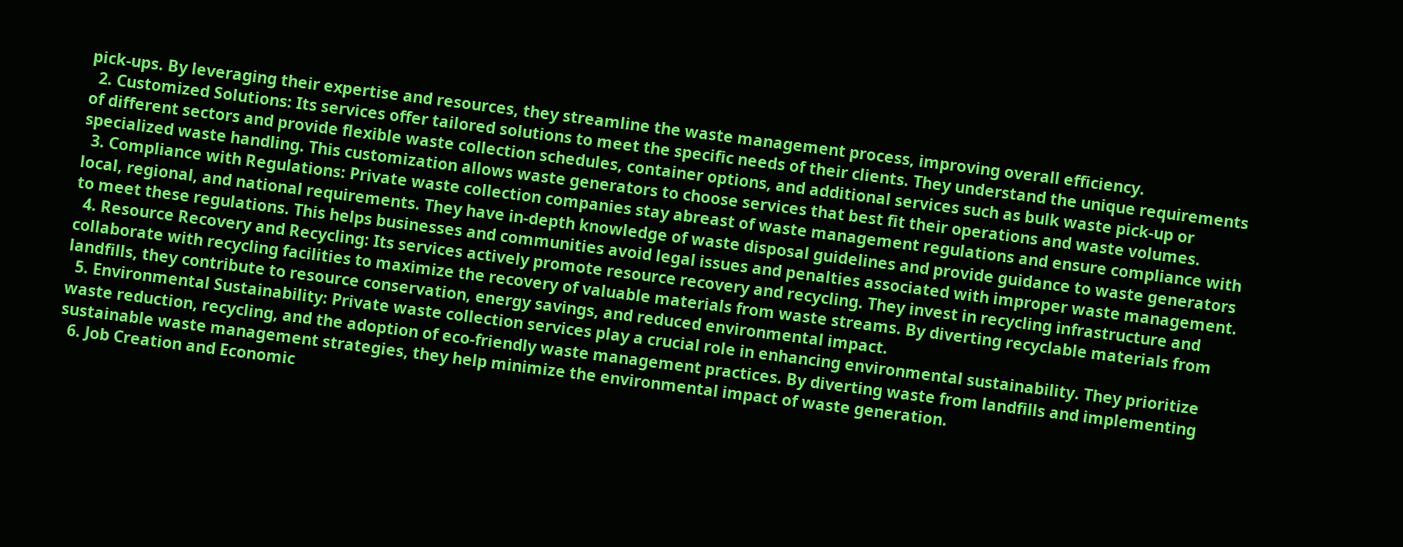pick-ups. By leveraging their expertise and resources, they streamline the waste management process, improving overall efficiency.
  2. Customized Solutions: Its services offer tailored solutions to meet the specific needs of their clients. They understand the unique requirements of different sectors and provide flexible waste collection schedules, container options, and additional services such as bulk waste pick-up or specialized waste handling. This customization allows waste generators to choose services that best fit their operations and waste volumes.
  3. Compliance with Regulations: Private waste collection companies stay abreast of waste management regulations and ensure compliance with local, regional, and national requirements. They have in-depth knowledge of waste disposal guidelines and provide guidance to waste generators to meet these regulations. This helps businesses and communities avoid legal issues and penalties associated with improper waste management.
  4. Resource Recovery and Recycling: Its services actively promote resource recovery and recycling. They invest in recycling infrastructure and collaborate with recycling facilities to maximize the recovery of valuable materials from waste streams. By diverting recyclable materials from landfills, they contribute to resource conservation, energy savings, and reduced environmental impact.
  5. Environmental Sustainability: Private waste collection services play a crucial role in enhancing environmental sustainability. They prioritize waste reduction, recycling, and the adoption of eco-friendly waste management practices. By diverting waste from landfills and implementing sustainable waste management strategies, they help minimize the environmental impact of waste generation.
  6. Job Creation and Economic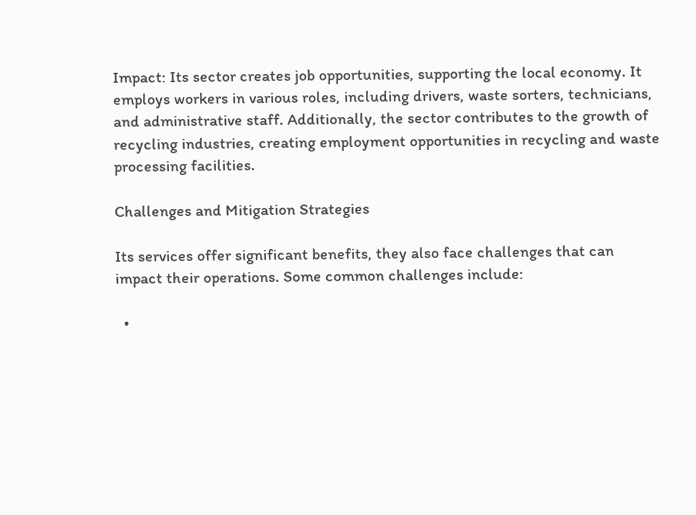Impact: Its sector creates job opportunities, supporting the local economy. It employs workers in various roles, including drivers, waste sorters, technicians, and administrative staff. Additionally, the sector contributes to the growth of recycling industries, creating employment opportunities in recycling and waste processing facilities.

Challenges and Mitigation Strategies

Its services offer significant benefits, they also face challenges that can impact their operations. Some common challenges include:

  •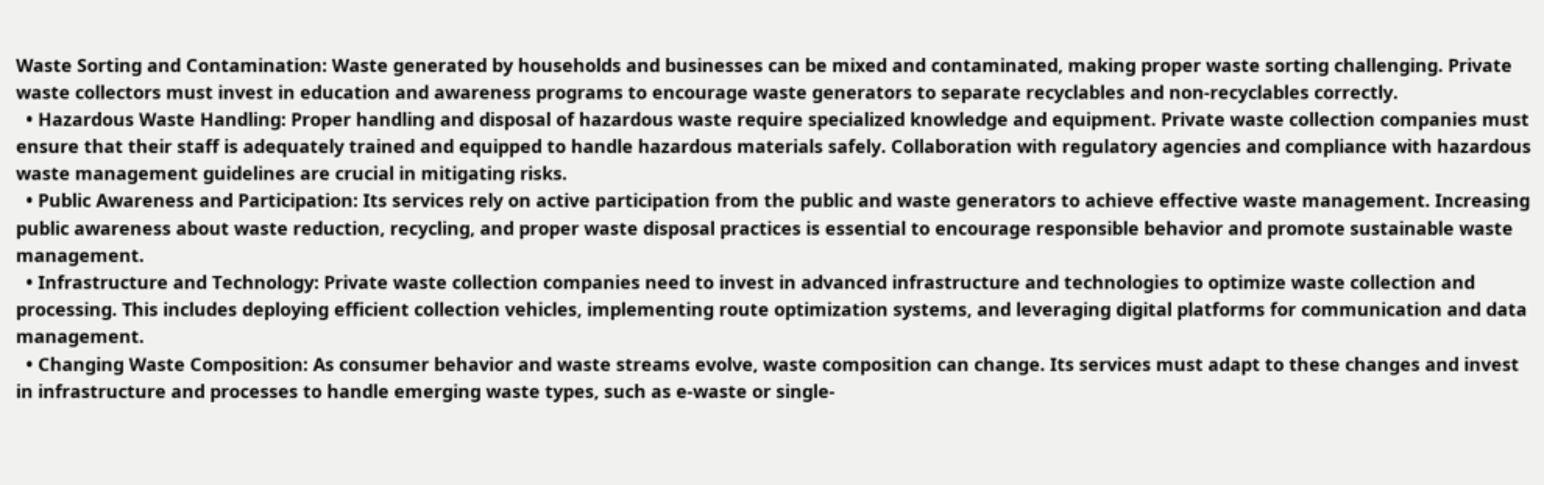Waste Sorting and Contamination: Waste generated by households and businesses can be mixed and contaminated, making proper waste sorting challenging. Private waste collectors must invest in education and awareness programs to encourage waste generators to separate recyclables and non-recyclables correctly.
  • Hazardous Waste Handling: Proper handling and disposal of hazardous waste require specialized knowledge and equipment. Private waste collection companies must ensure that their staff is adequately trained and equipped to handle hazardous materials safely. Collaboration with regulatory agencies and compliance with hazardous waste management guidelines are crucial in mitigating risks.
  • Public Awareness and Participation: Its services rely on active participation from the public and waste generators to achieve effective waste management. Increasing public awareness about waste reduction, recycling, and proper waste disposal practices is essential to encourage responsible behavior and promote sustainable waste management.
  • Infrastructure and Technology: Private waste collection companies need to invest in advanced infrastructure and technologies to optimize waste collection and processing. This includes deploying efficient collection vehicles, implementing route optimization systems, and leveraging digital platforms for communication and data management.
  • Changing Waste Composition: As consumer behavior and waste streams evolve, waste composition can change. Its services must adapt to these changes and invest in infrastructure and processes to handle emerging waste types, such as e-waste or single-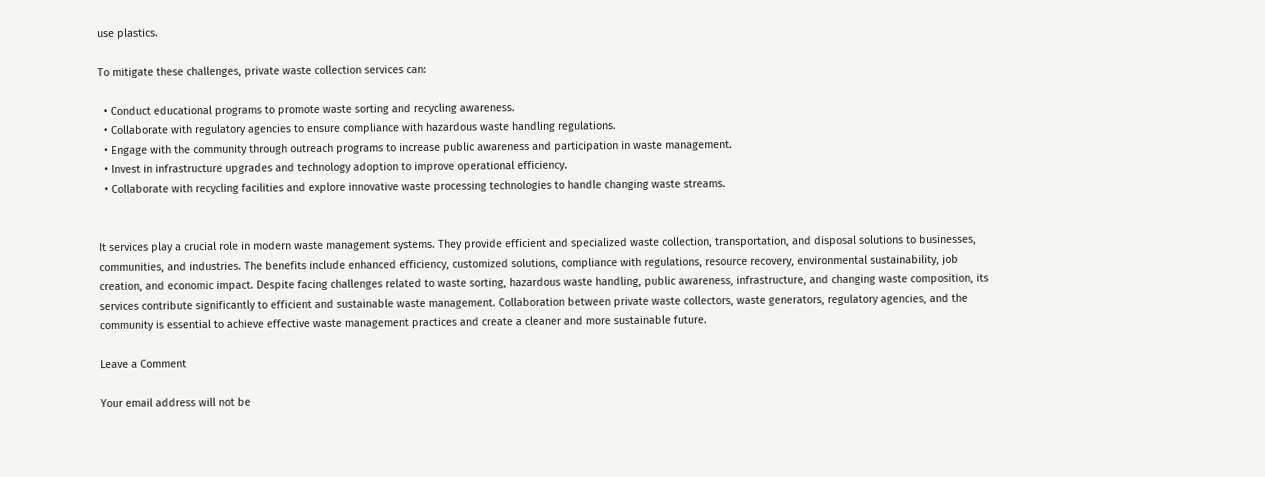use plastics.

To mitigate these challenges, private waste collection services can:

  • Conduct educational programs to promote waste sorting and recycling awareness.
  • Collaborate with regulatory agencies to ensure compliance with hazardous waste handling regulations.
  • Engage with the community through outreach programs to increase public awareness and participation in waste management.
  • Invest in infrastructure upgrades and technology adoption to improve operational efficiency.
  • Collaborate with recycling facilities and explore innovative waste processing technologies to handle changing waste streams.


It services play a crucial role in modern waste management systems. They provide efficient and specialized waste collection, transportation, and disposal solutions to businesses, communities, and industries. The benefits include enhanced efficiency, customized solutions, compliance with regulations, resource recovery, environmental sustainability, job creation, and economic impact. Despite facing challenges related to waste sorting, hazardous waste handling, public awareness, infrastructure, and changing waste composition, its services contribute significantly to efficient and sustainable waste management. Collaboration between private waste collectors, waste generators, regulatory agencies, and the community is essential to achieve effective waste management practices and create a cleaner and more sustainable future.

Leave a Comment

Your email address will not be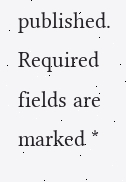published. Required fields are marked *